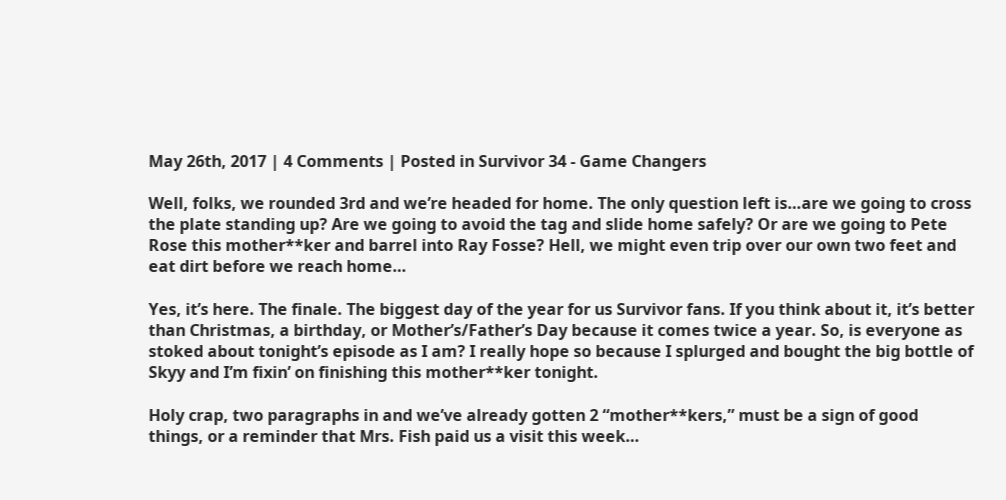May 26th, 2017 | 4 Comments | Posted in Survivor 34 - Game Changers

Well, folks, we rounded 3rd and we’re headed for home. The only question left is…are we going to cross the plate standing up? Are we going to avoid the tag and slide home safely? Or are we going to Pete Rose this mother**ker and barrel into Ray Fosse? Hell, we might even trip over our own two feet and eat dirt before we reach home…

Yes, it’s here. The finale. The biggest day of the year for us Survivor fans. If you think about it, it’s better than Christmas, a birthday, or Mother’s/Father’s Day because it comes twice a year. So, is everyone as stoked about tonight’s episode as I am? I really hope so because I splurged and bought the big bottle of Skyy and I’m fixin’ on finishing this mother**ker tonight.

Holy crap, two paragraphs in and we’ve already gotten 2 “mother**kers,” must be a sign of good things, or a reminder that Mrs. Fish paid us a visit this week…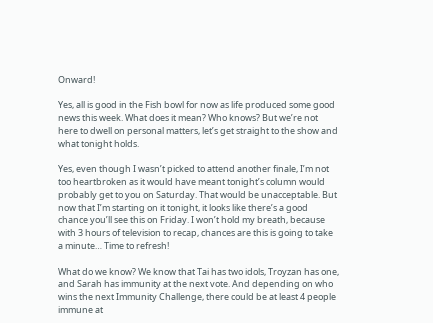Onward!

Yes, all is good in the Fish bowl for now as life produced some good news this week. What does it mean? Who knows? But we’re not here to dwell on personal matters, let’s get straight to the show and what tonight holds.

Yes, even though I wasn’t picked to attend another finale, I’m not too heartbroken as it would have meant tonight’s column would probably get to you on Saturday. That would be unacceptable. But now that I’m starting on it tonight, it looks like there’s a good chance you’ll see this on Friday. I won’t hold my breath, because with 3 hours of television to recap, chances are this is going to take a minute… Time to refresh!

What do we know? We know that Tai has two idols, Troyzan has one, and Sarah has immunity at the next vote. And depending on who wins the next Immunity Challenge, there could be at least 4 people immune at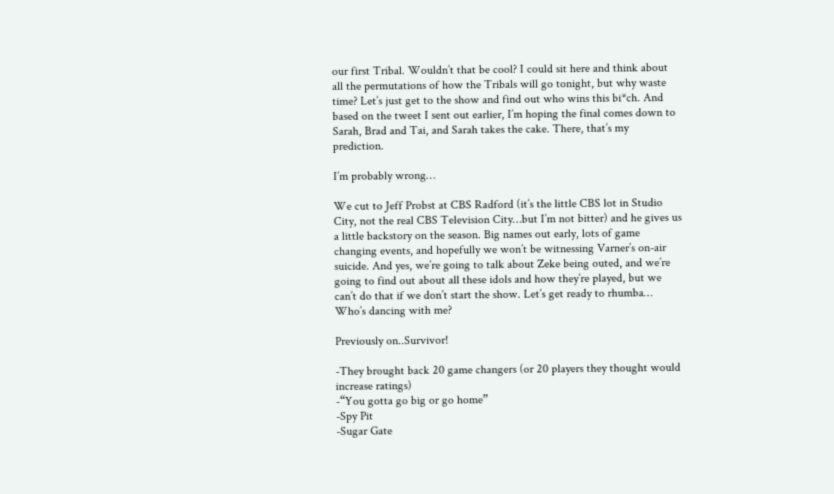our first Tribal. Wouldn’t that be cool? I could sit here and think about all the permutations of how the Tribals will go tonight, but why waste time? Let’s just get to the show and find out who wins this bi*ch. And based on the tweet I sent out earlier, I’m hoping the final comes down to Sarah, Brad and Tai, and Sarah takes the cake. There, that’s my prediction.

I’m probably wrong…

We cut to Jeff Probst at CBS Radford (it’s the little CBS lot in Studio City, not the real CBS Television City…but I’m not bitter) and he gives us a little backstory on the season. Big names out early, lots of game changing events, and hopefully we won’t be witnessing Varner’s on-air suicide. And yes, we’re going to talk about Zeke being outed, and we’re going to find out about all these idols and how they’re played, but we can’t do that if we don’t start the show. Let’s get ready to rhumba… Who’s dancing with me?

Previously on..Survivor!

-They brought back 20 game changers (or 20 players they thought would increase ratings)
-“You gotta go big or go home”
-Spy Pit
-Sugar Gate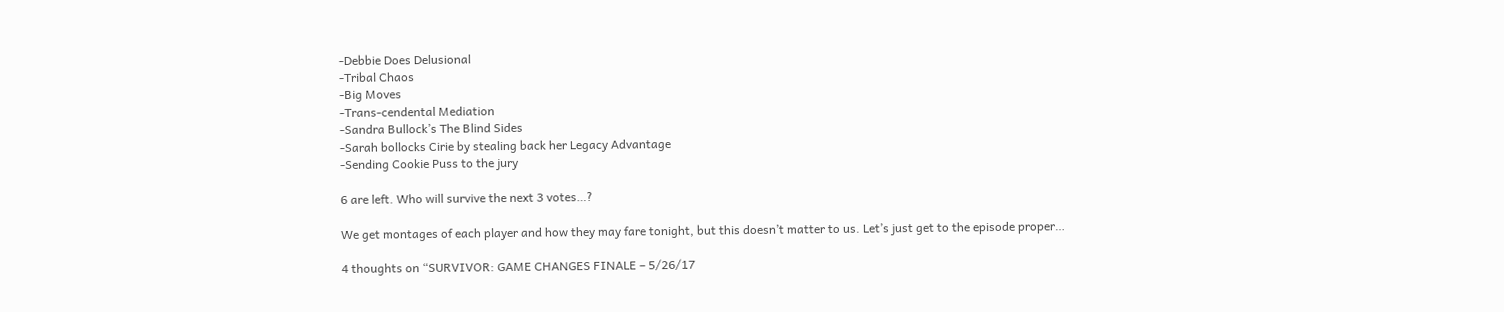-Debbie Does Delusional
-Tribal Chaos
-Big Moves
-Trans-cendental Mediation
-Sandra Bullock’s The Blind Sides
-Sarah bollocks Cirie by stealing back her Legacy Advantage
-Sending Cookie Puss to the jury

6 are left. Who will survive the next 3 votes…?

We get montages of each player and how they may fare tonight, but this doesn’t matter to us. Let’s just get to the episode proper…

4 thoughts on “SURVIVOR: GAME CHANGES FINALE – 5/26/17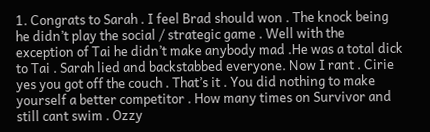1. Congrats to Sarah . I feel Brad should won . The knock being he didn’t play the social / strategic game . Well with the exception of Tai he didn’t make anybody mad .He was a total dick to Tai . Sarah lied and backstabbed everyone. Now I rant . Cirie yes you got off the couch . That’s it . You did nothing to make yourself a better competitor . How many times on Survivor and still cant swim . Ozzy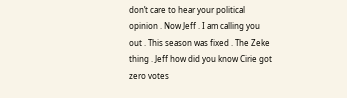don’t care to hear your political opinion . Now Jeff . I am calling you out . This season was fixed . The Zeke thing . Jeff how did you know Cirie got zero votes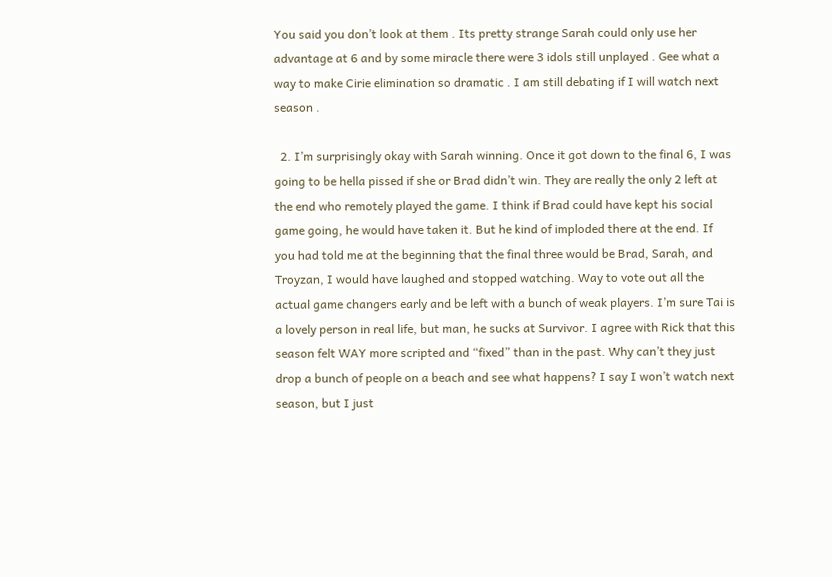You said you don’t look at them . Its pretty strange Sarah could only use her advantage at 6 and by some miracle there were 3 idols still unplayed . Gee what a way to make Cirie elimination so dramatic . I am still debating if I will watch next season .

  2. I’m surprisingly okay with Sarah winning. Once it got down to the final 6, I was going to be hella pissed if she or Brad didn’t win. They are really the only 2 left at the end who remotely played the game. I think if Brad could have kept his social game going, he would have taken it. But he kind of imploded there at the end. If you had told me at the beginning that the final three would be Brad, Sarah, and Troyzan, I would have laughed and stopped watching. Way to vote out all the actual game changers early and be left with a bunch of weak players. I’m sure Tai is a lovely person in real life, but man, he sucks at Survivor. I agree with Rick that this season felt WAY more scripted and “fixed” than in the past. Why can’t they just drop a bunch of people on a beach and see what happens? I say I won’t watch next season, but I just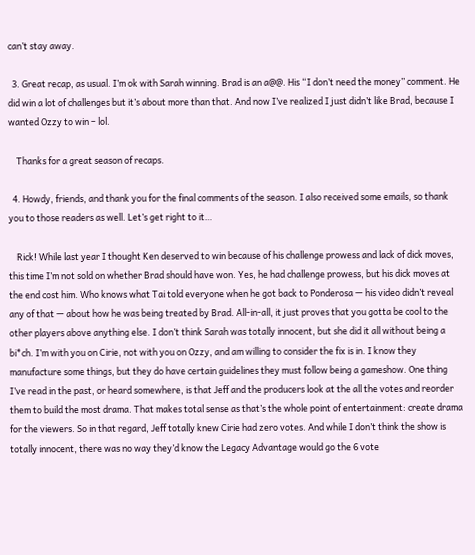can’t stay away.

  3. Great recap, as usual. I’m ok with Sarah winning. Brad is an a@@. His “I don’t need the money” comment. He did win a lot of challenges but it’s about more than that. And now I’ve realized I just didn’t like Brad, because I wanted Ozzy to win – lol.

    Thanks for a great season of recaps.

  4. Howdy, friends, and thank you for the final comments of the season. I also received some emails, so thank you to those readers as well. Let’s get right to it…

    Rick! While last year I thought Ken deserved to win because of his challenge prowess and lack of dick moves, this time I’m not sold on whether Brad should have won. Yes, he had challenge prowess, but his dick moves at the end cost him. Who knows what Tai told everyone when he got back to Ponderosa — his video didn’t reveal any of that — about how he was being treated by Brad. All-in-all, it just proves that you gotta be cool to the other players above anything else. I don’t think Sarah was totally innocent, but she did it all without being a bi*ch. I’m with you on Cirie, not with you on Ozzy, and am willing to consider the fix is in. I know they manufacture some things, but they do have certain guidelines they must follow being a gameshow. One thing I’ve read in the past, or heard somewhere, is that Jeff and the producers look at the all the votes and reorder them to build the most drama. That makes total sense as that’s the whole point of entertainment: create drama for the viewers. So in that regard, Jeff totally knew Cirie had zero votes. And while I don’t think the show is totally innocent, there was no way they’d know the Legacy Advantage would go the 6 vote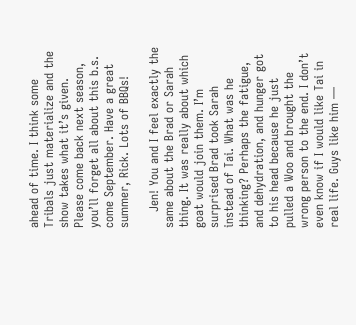ahead of time. I think some Tribals just materialize and the show takes what it’s given. Please come back next season, you’ll forget all about this b.s. come September. Have a great summer, Rick. Lots of BBQs!

    Jen! You and I feel exactly the same about the Brad or Sarah thing. It was really about which goat would join them. I’m surprised Brad took Sarah instead of Tai. What was he thinking? Perhaps the fatigue, and dehydration, and hunger got to his head because he just pulled a Woo and brought the wrong person to the end. I don’t even know if I would like Tai in real life. Guys like him —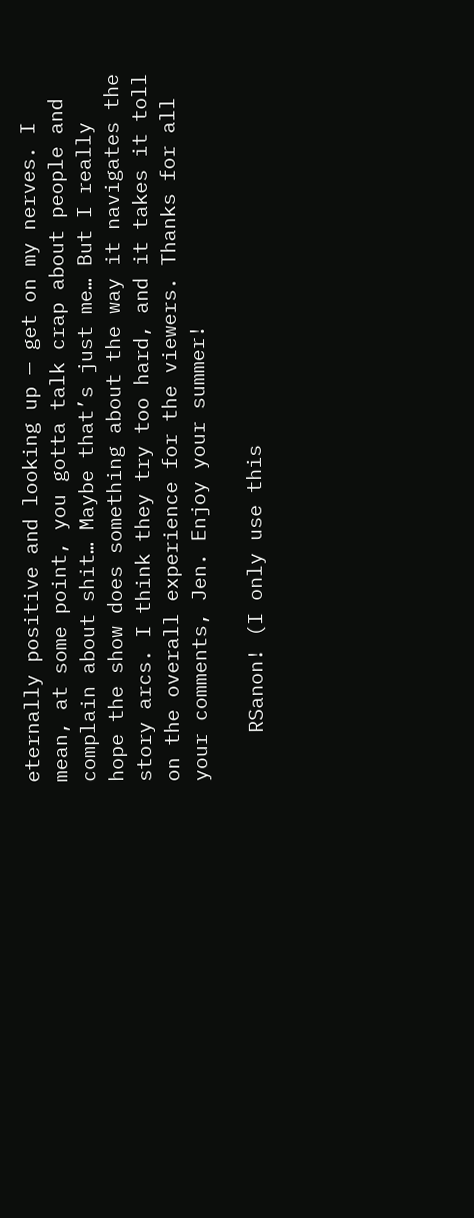eternally positive and looking up — get on my nerves. I mean, at some point, you gotta talk crap about people and complain about shit… Maybe that’s just me… But I really hope the show does something about the way it navigates the story arcs. I think they try too hard, and it takes it toll on the overall experience for the viewers. Thanks for all your comments, Jen. Enjoy your summer!

    RSanon! (I only use this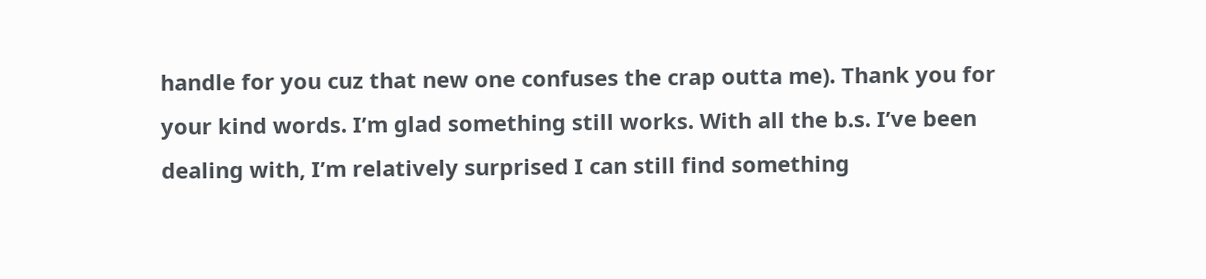handle for you cuz that new one confuses the crap outta me). Thank you for your kind words. I’m glad something still works. With all the b.s. I’ve been dealing with, I’m relatively surprised I can still find something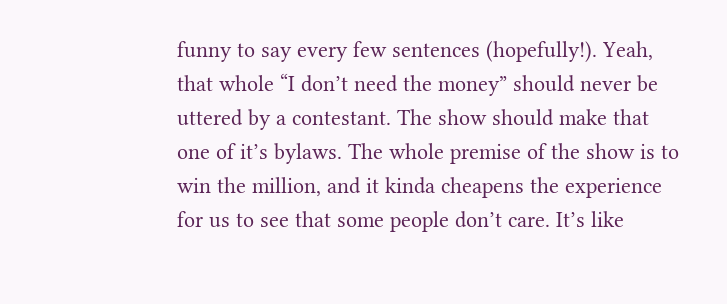funny to say every few sentences (hopefully!). Yeah, that whole “I don’t need the money” should never be uttered by a contestant. The show should make that one of it’s bylaws. The whole premise of the show is to win the million, and it kinda cheapens the experience for us to see that some people don’t care. It’s like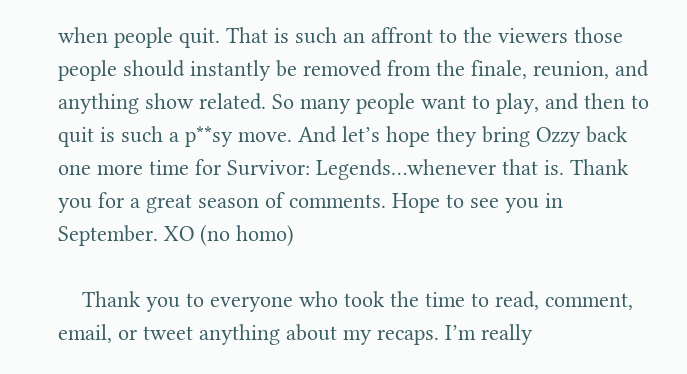when people quit. That is such an affront to the viewers those people should instantly be removed from the finale, reunion, and anything show related. So many people want to play, and then to quit is such a p**sy move. And let’s hope they bring Ozzy back one more time for Survivor: Legends…whenever that is. Thank you for a great season of comments. Hope to see you in September. XO (no homo)

    Thank you to everyone who took the time to read, comment, email, or tweet anything about my recaps. I’m really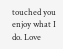touched you enjoy what I do. Love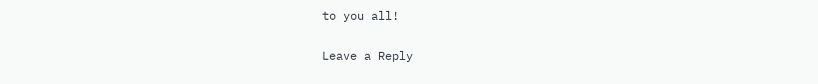to you all!

Leave a Reply